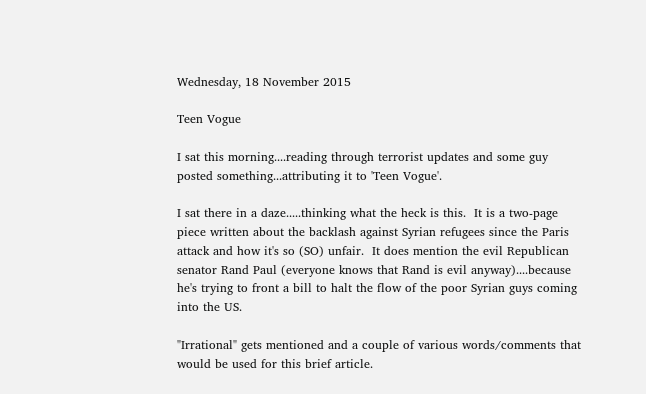Wednesday, 18 November 2015

Teen Vogue

I sat this morning....reading through terrorist updates and some guy posted something...attributing it to 'Teen Vogue'.

I sat there in a daze.....thinking what the heck is this.  It is a two-page piece written about the backlash against Syrian refugees since the Paris attack and how it's so (SO) unfair.  It does mention the evil Republican senator Rand Paul (everyone knows that Rand is evil anyway)....because he's trying to front a bill to halt the flow of the poor Syrian guys coming into the US.

"Irrational" gets mentioned and a couple of various words/comments that would be used for this brief article.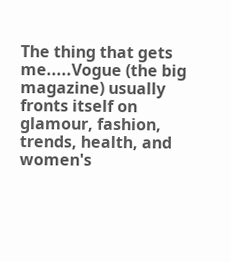The thing that gets me.....Vogue (the big magazine) usually fronts itself on glamour, fashion, trends, health, and women's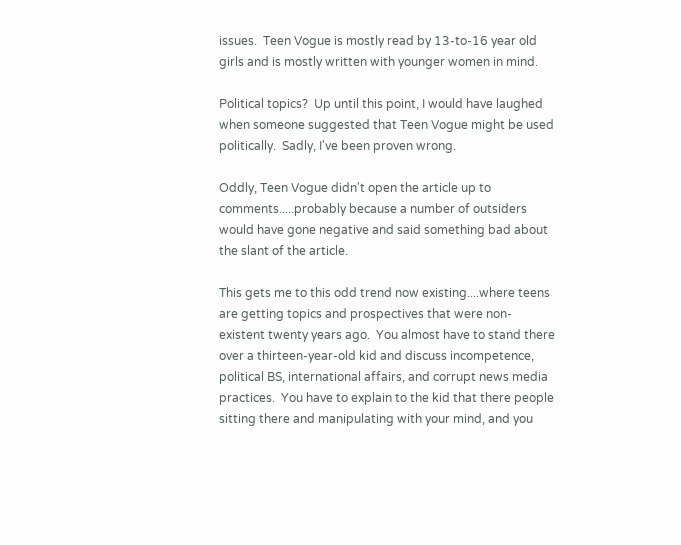issues.  Teen Vogue is mostly read by 13-to-16 year old girls and is mostly written with younger women in mind.

Political topics?  Up until this point, I would have laughed when someone suggested that Teen Vogue might be used politically.  Sadly, I've been proven wrong.

Oddly, Teen Vogue didn't open the article up to comments.....probably because a number of outsiders would have gone negative and said something bad about the slant of the article.

This gets me to this odd trend now existing....where teens are getting topics and prospectives that were non-existent twenty years ago.  You almost have to stand there over a thirteen-year-old kid and discuss incompetence, political BS, international affairs, and corrupt news media practices.  You have to explain to the kid that there people sitting there and manipulating with your mind, and you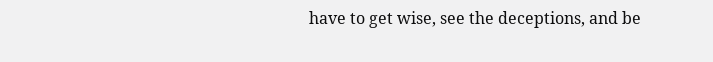have to get wise, see the deceptions, and be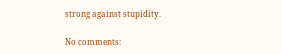strong against stupidity.

No comments: